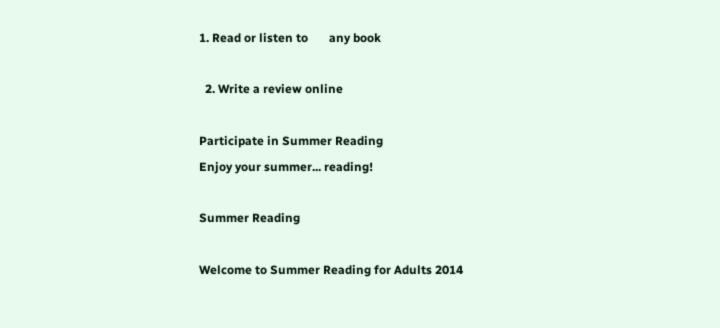1. Read or listen to       any book

  2. Write a review online

Participate in Summer Reading
Enjoy your summer... reading!

Summer Reading

Welcome to Summer Reading for Adults 2014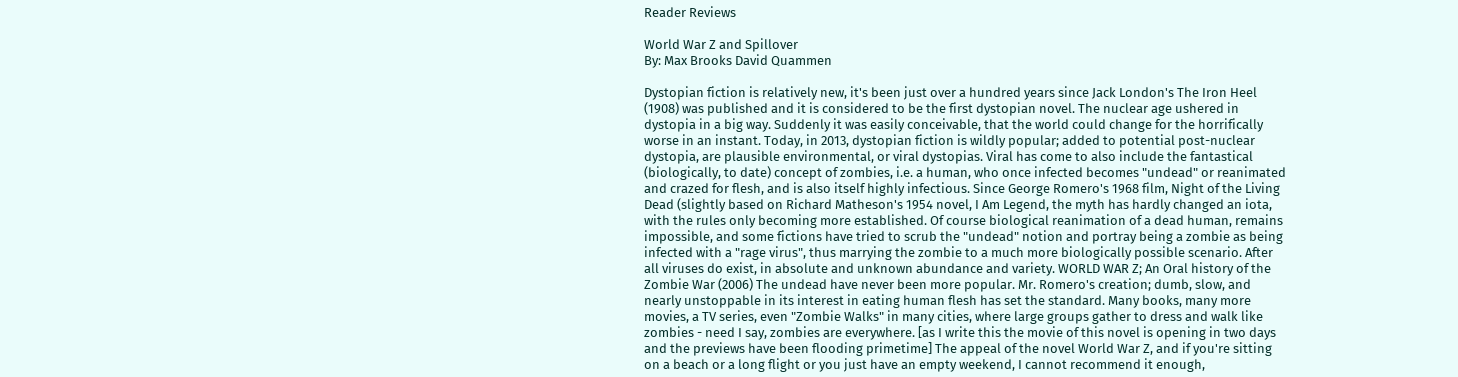Reader Reviews

World War Z and Spillover
By: Max Brooks David Quammen

Dystopian fiction is relatively new, it's been just over a hundred years since Jack London's The Iron Heel (1908) was published and it is considered to be the first dystopian novel. The nuclear age ushered in dystopia in a big way. Suddenly it was easily conceivable, that the world could change for the horrifically worse in an instant. Today, in 2013, dystopian fiction is wildly popular; added to potential post-nuclear dystopia, are plausible environmental, or viral dystopias. Viral has come to also include the fantastical (biologically, to date) concept of zombies, i.e. a human, who once infected becomes "undead" or reanimated and crazed for flesh, and is also itself highly infectious. Since George Romero's 1968 film, Night of the Living Dead (slightly based on Richard Matheson's 1954 novel, I Am Legend, the myth has hardly changed an iota, with the rules only becoming more established. Of course biological reanimation of a dead human, remains impossible, and some fictions have tried to scrub the "undead" notion and portray being a zombie as being infected with a "rage virus", thus marrying the zombie to a much more biologically possible scenario. After all viruses do exist, in absolute and unknown abundance and variety. WORLD WAR Z; An Oral history of the Zombie War (2006) The undead have never been more popular. Mr. Romero's creation; dumb, slow, and nearly unstoppable in its interest in eating human flesh has set the standard. Many books, many more movies, a TV series, even "Zombie Walks" in many cities, where large groups gather to dress and walk like zombies - need I say, zombies are everywhere. [as I write this the movie of this novel is opening in two days and the previews have been flooding primetime] The appeal of the novel World War Z, and if you're sitting on a beach or a long flight or you just have an empty weekend, I cannot recommend it enough,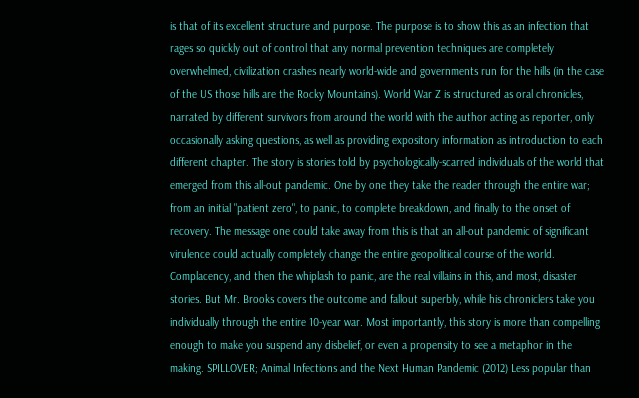is that of its excellent structure and purpose. The purpose is to show this as an infection that rages so quickly out of control that any normal prevention techniques are completely overwhelmed, civilization crashes nearly world-wide and governments run for the hills (in the case of the US those hills are the Rocky Mountains). World War Z is structured as oral chronicles, narrated by different survivors from around the world with the author acting as reporter, only occasionally asking questions, as well as providing expository information as introduction to each different chapter. The story is stories told by psychologically-scarred individuals of the world that emerged from this all-out pandemic. One by one they take the reader through the entire war; from an initial "patient zero", to panic, to complete breakdown, and finally to the onset of recovery. The message one could take away from this is that an all-out pandemic of significant virulence could actually completely change the entire geopolitical course of the world. Complacency, and then the whiplash to panic, are the real villains in this, and most, disaster stories. But Mr. Brooks covers the outcome and fallout superbly, while his chroniclers take you individually through the entire 10-year war. Most importantly, this story is more than compelling enough to make you suspend any disbelief, or even a propensity to see a metaphor in the making. SPILLOVER; Animal Infections and the Next Human Pandemic (2012) Less popular than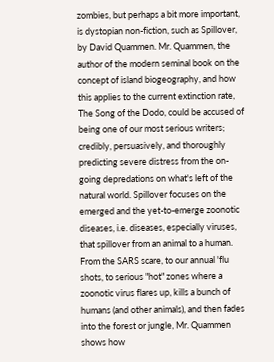zombies, but perhaps a bit more important, is dystopian non-fiction, such as Spillover, by David Quammen. Mr. Quammen, the author of the modern seminal book on the concept of island biogeography, and how this applies to the current extinction rate, The Song of the Dodo, could be accused of being one of our most serious writers; credibly, persuasively, and thoroughly predicting severe distress from the on-going depredations on what's left of the natural world. Spillover focuses on the emerged and the yet-to-emerge zoonotic diseases, i.e. diseases, especially viruses, that spillover from an animal to a human. From the SARS scare, to our annual 'flu shots, to serious "hot" zones where a zoonotic virus flares up, kills a bunch of humans (and other animals), and then fades into the forest or jungle, Mr. Quammen shows how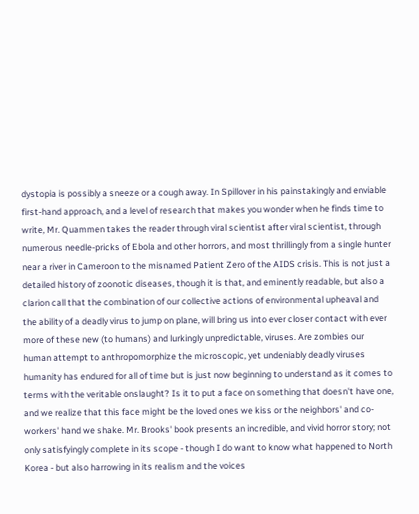dystopia is possibly a sneeze or a cough away. In Spillover in his painstakingly and enviable first-hand approach, and a level of research that makes you wonder when he finds time to write, Mr. Quammen takes the reader through viral scientist after viral scientist, through numerous needle-pricks of Ebola and other horrors, and most thrillingly from a single hunter near a river in Cameroon to the misnamed Patient Zero of the AIDS crisis. This is not just a detailed history of zoonotic diseases, though it is that, and eminently readable, but also a clarion call that the combination of our collective actions of environmental upheaval and the ability of a deadly virus to jump on plane, will bring us into ever closer contact with ever more of these new (to humans) and lurkingly unpredictable, viruses. Are zombies our human attempt to anthropomorphize the microscopic, yet undeniably deadly viruses humanity has endured for all of time but is just now beginning to understand as it comes to terms with the veritable onslaught? Is it to put a face on something that doesn't have one, and we realize that this face might be the loved ones we kiss or the neighbors' and co-workers' hand we shake. Mr. Brooks' book presents an incredible, and vivid horror story; not only satisfyingly complete in its scope - though I do want to know what happened to North Korea - but also harrowing in its realism and the voices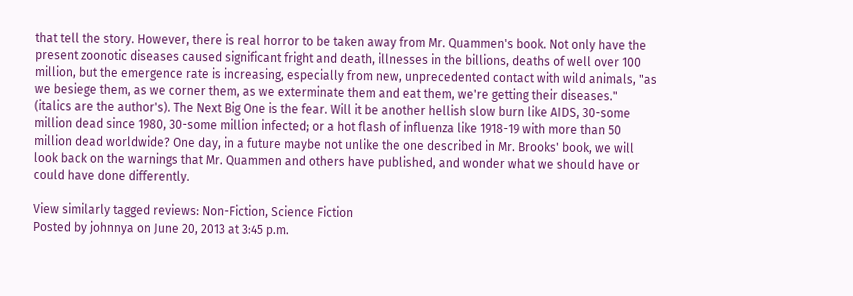that tell the story. However, there is real horror to be taken away from Mr. Quammen's book. Not only have the present zoonotic diseases caused significant fright and death, illnesses in the billions, deaths of well over 100 million, but the emergence rate is increasing, especially from new, unprecedented contact with wild animals, "as we besiege them, as we corner them, as we exterminate them and eat them, we're getting their diseases." (italics are the author's). The Next Big One is the fear. Will it be another hellish slow burn like AIDS, 30-some million dead since 1980, 30-some million infected; or a hot flash of influenza like 1918-19 with more than 50 million dead worldwide? One day, in a future maybe not unlike the one described in Mr. Brooks' book, we will look back on the warnings that Mr. Quammen and others have published, and wonder what we should have or could have done differently.

View similarly tagged reviews: Non-Fiction, Science Fiction
Posted by johnnya on June 20, 2013 at 3:45 p.m.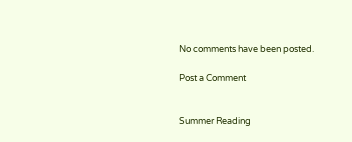No comments have been posted.

Post a Comment


Summer Reading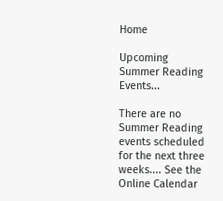Home

Upcoming Summer Reading Events...

There are no Summer Reading events scheduled for the next three weeks.... See the Online Calendar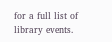for a full list of library events.